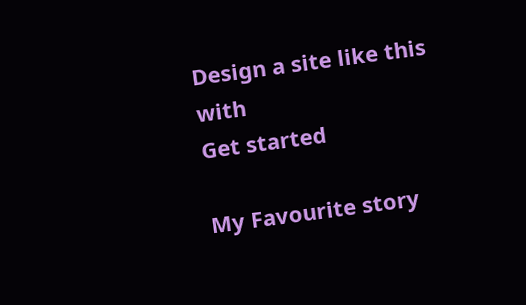Design a site like this with
Get started

My Favourite story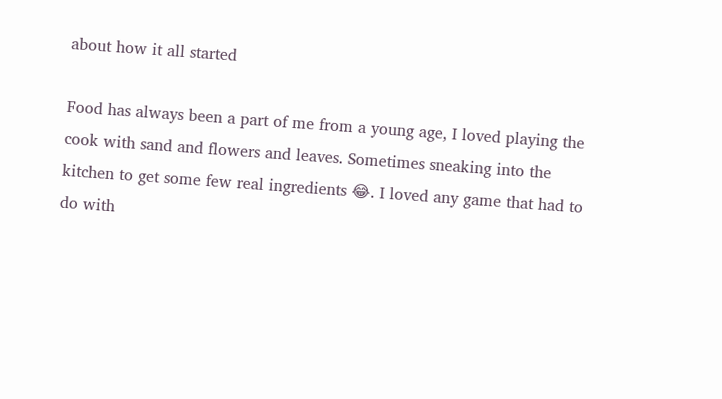about how it all started

Food has always been a part of me from a young age, I loved playing the cook with sand and flowers and leaves. Sometimes sneaking into the kitchen to get some few real ingredients 😂. I loved any game that had to do with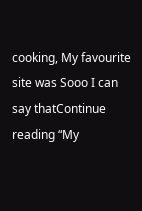cooking, My favourite site was Sooo I can say thatContinue reading “My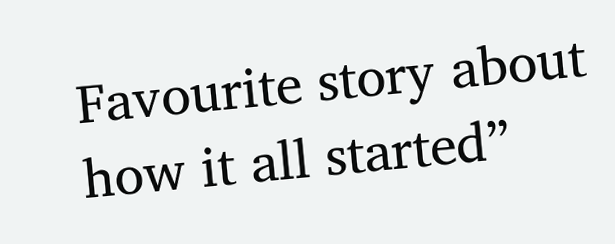Favourite story about how it all started”